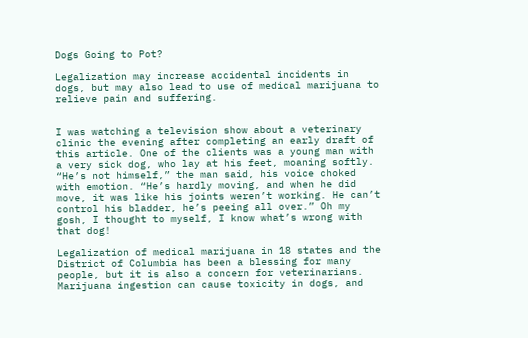Dogs Going to Pot?

Legalization may increase accidental incidents in dogs, but may also lead to use of medical marijuana to relieve pain and suffering.


I was watching a television show about a veterinary clinic the evening after completing an early draft of this article. One of the clients was a young man with a very sick dog, who lay at his feet, moaning softly. “He’s not himself,” the man said, his voice choked with emotion. “He’s hardly moving, and when he did move, it was like his joints weren’t working. He can’t control his bladder, he’s peeing all over.” Oh my gosh, I thought to myself, I know what’s wrong with that dog!

Legalization of medical marijuana in 18 states and the District of Columbia has been a blessing for many people, but it is also a concern for veterinarians. Marijuana ingestion can cause toxicity in dogs, and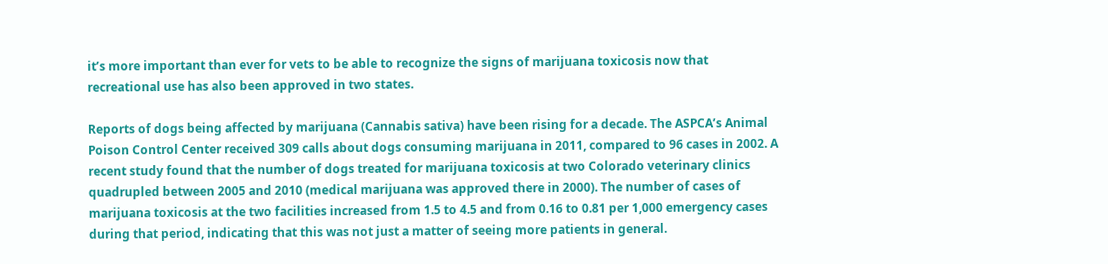it’s more important than ever for vets to be able to recognize the signs of marijuana toxicosis now that recreational use has also been approved in two states.

Reports of dogs being affected by marijuana (Cannabis sativa) have been rising for a decade. The ASPCA’s Animal Poison Control Center received 309 calls about dogs consuming marijuana in 2011, compared to 96 cases in 2002. A recent study found that the number of dogs treated for marijuana toxicosis at two Colorado veterinary clinics quadrupled between 2005 and 2010 (medical marijuana was approved there in 2000). The number of cases of marijuana toxicosis at the two facilities increased from 1.5 to 4.5 and from 0.16 to 0.81 per 1,000 emergency cases during that period, indicating that this was not just a matter of seeing more patients in general.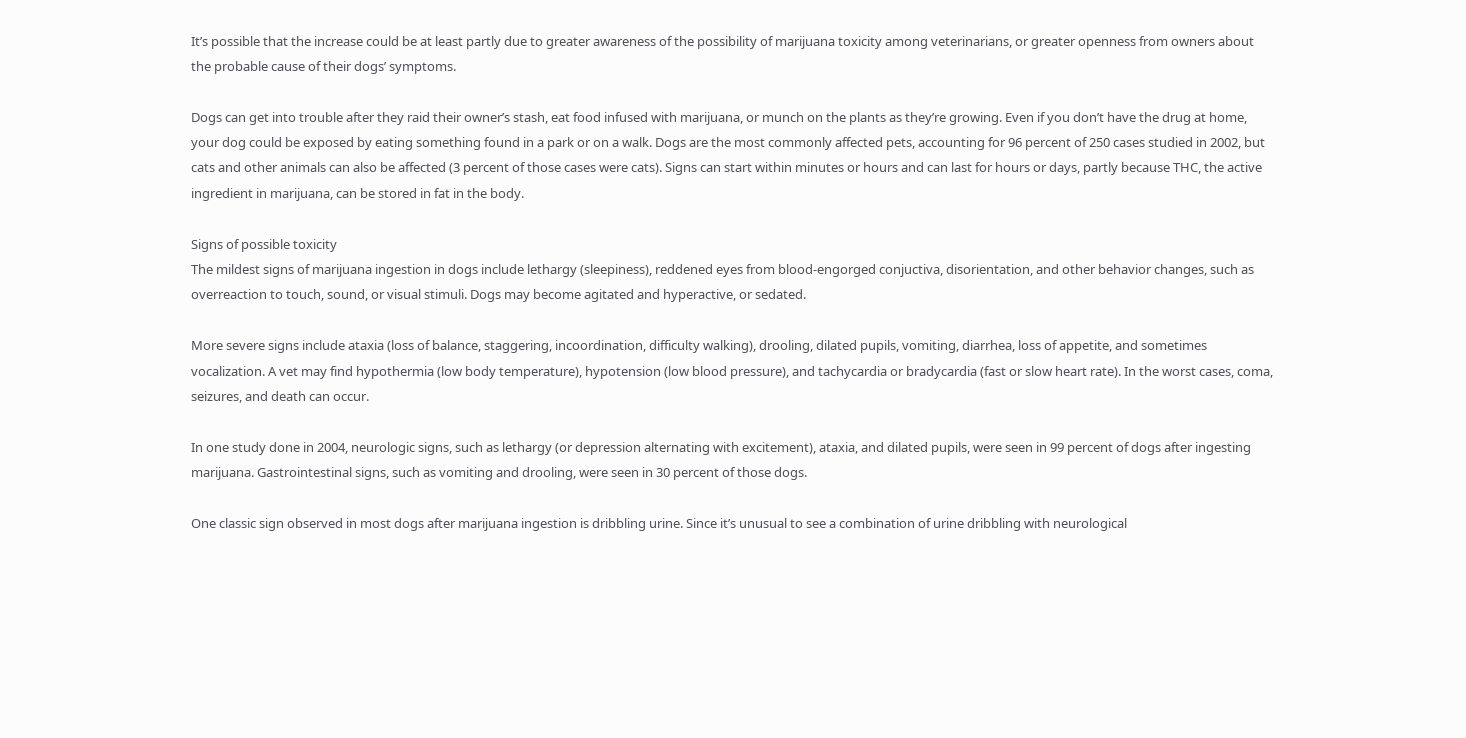It’s possible that the increase could be at least partly due to greater awareness of the possibility of marijuana toxicity among veterinarians, or greater openness from owners about the probable cause of their dogs’ symptoms.

Dogs can get into trouble after they raid their owner’s stash, eat food infused with marijuana, or munch on the plants as they’re growing. Even if you don’t have the drug at home, your dog could be exposed by eating something found in a park or on a walk. Dogs are the most commonly affected pets, accounting for 96 percent of 250 cases studied in 2002, but cats and other animals can also be affected (3 percent of those cases were cats). Signs can start within minutes or hours and can last for hours or days, partly because THC, the active ingredient in marijuana, can be stored in fat in the body.

Signs of possible toxicity
The mildest signs of marijuana ingestion in dogs include lethargy (sleepiness), reddened eyes from blood-engorged conjuctiva, disorientation, and other behavior changes, such as overreaction to touch, sound, or visual stimuli. Dogs may become agitated and hyperactive, or sedated.

More severe signs include ataxia (loss of balance, staggering, incoordination, difficulty walking), drooling, dilated pupils, vomiting, diarrhea, loss of appetite, and sometimes vocalization. A vet may find hypothermia (low body temperature), hypotension (low blood pressure), and tachycardia or bradycardia (fast or slow heart rate). In the worst cases, coma, seizures, and death can occur.

In one study done in 2004, neurologic signs, such as lethargy (or depression alternating with excitement), ataxia, and dilated pupils, were seen in 99 percent of dogs after ingesting marijuana. Gastrointestinal signs, such as vomiting and drooling, were seen in 30 percent of those dogs.

One classic sign observed in most dogs after marijuana ingestion is dribbling urine. Since it’s unusual to see a combination of urine dribbling with neurological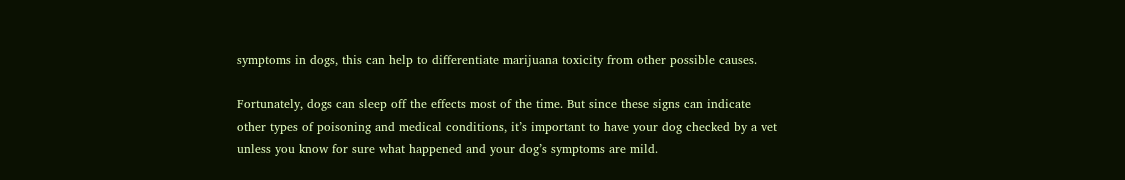symptoms in dogs, this can help to differentiate marijuana toxicity from other possible causes.

Fortunately, dogs can sleep off the effects most of the time. But since these signs can indicate other types of poisoning and medical conditions, it’s important to have your dog checked by a vet unless you know for sure what happened and your dog’s symptoms are mild.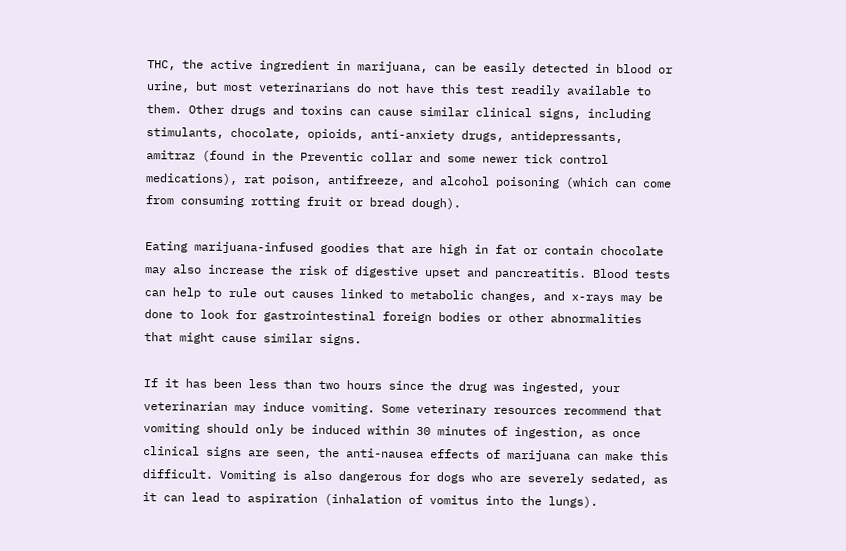THC, the active ingredient in marijuana, can be easily detected in blood or urine, but most veterinarians do not have this test readily available to them. Other drugs and toxins can cause similar clinical signs, including stimulants, chocolate, opioids, anti-anxiety drugs, antidepressants, amitraz (found in the Preventic collar and some newer tick control medications), rat poison, antifreeze, and alcohol poisoning (which can come from consuming rotting fruit or bread dough).

Eating marijuana-infused goodies that are high in fat or contain chocolate may also increase the risk of digestive upset and pancreatitis. Blood tests can help to rule out causes linked to metabolic changes, and x-rays may be done to look for gastrointestinal foreign bodies or other abnormalities that might cause similar signs.

If it has been less than two hours since the drug was ingested, your veterinarian may induce vomiting. Some veterinary resources recommend that vomiting should only be induced within 30 minutes of ingestion, as once clinical signs are seen, the anti-nausea effects of marijuana can make this difficult. Vomiting is also dangerous for dogs who are severely sedated, as it can lead to aspiration (inhalation of vomitus into the lungs).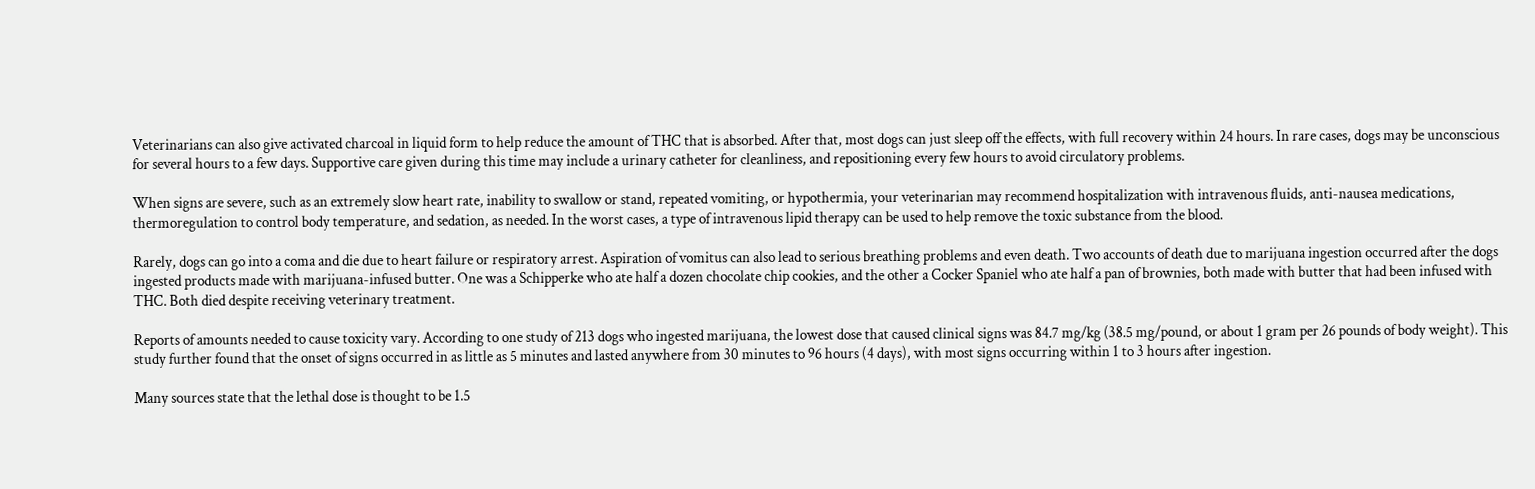Veterinarians can also give activated charcoal in liquid form to help reduce the amount of THC that is absorbed. After that, most dogs can just sleep off the effects, with full recovery within 24 hours. In rare cases, dogs may be unconscious for several hours to a few days. Supportive care given during this time may include a urinary catheter for cleanliness, and repositioning every few hours to avoid circulatory problems.

When signs are severe, such as an extremely slow heart rate, inability to swallow or stand, repeated vomiting, or hypothermia, your veterinarian may recommend hospitalization with intravenous fluids, anti-nausea medications, thermoregulation to control body temperature, and sedation, as needed. In the worst cases, a type of intravenous lipid therapy can be used to help remove the toxic substance from the blood.

Rarely, dogs can go into a coma and die due to heart failure or respiratory arrest. Aspiration of vomitus can also lead to serious breathing problems and even death. Two accounts of death due to marijuana ingestion occurred after the dogs ingested products made with marijuana-infused butter. One was a Schipperke who ate half a dozen chocolate chip cookies, and the other a Cocker Spaniel who ate half a pan of brownies, both made with butter that had been infused with THC. Both died despite receiving veterinary treatment.

Reports of amounts needed to cause toxicity vary. According to one study of 213 dogs who ingested marijuana, the lowest dose that caused clinical signs was 84.7 mg/kg (38.5 mg/pound, or about 1 gram per 26 pounds of body weight). This study further found that the onset of signs occurred in as little as 5 minutes and lasted anywhere from 30 minutes to 96 hours (4 days), with most signs occurring within 1 to 3 hours after ingestion.

Many sources state that the lethal dose is thought to be 1.5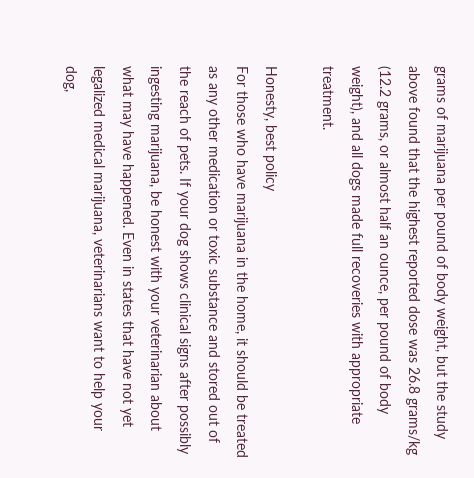grams of marijuana per pound of body weight, but the study above found that the highest reported dose was 26.8 grams/kg (12.2 grams, or almost half an ounce, per pound of body weight), and all dogs made full recoveries with appropriate treatment.

Honesty, best policy
For those who have marijuana in the home, it should be treated as any other medication or toxic substance and stored out of the reach of pets. If your dog shows clinical signs after possibly ingesting marijuana, be honest with your veterinarian about what may have happened. Even in states that have not yet legalized medical marijuana, veterinarians want to help your dog,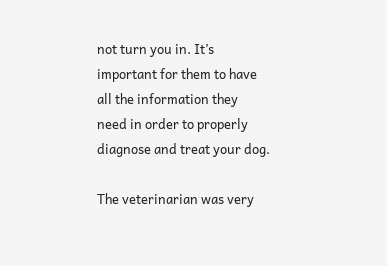not turn you in. It’s important for them to have all the information they need in order to properly diagnose and treat your dog.

The veterinarian was very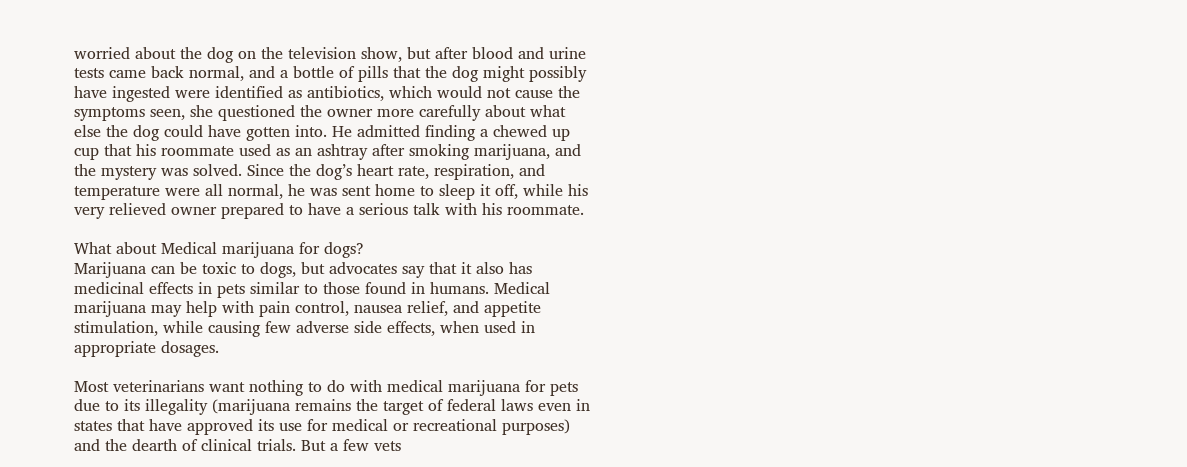worried about the dog on the television show, but after blood and urine tests came back normal, and a bottle of pills that the dog might possibly have ingested were identified as antibiotics, which would not cause the symptoms seen, she questioned the owner more carefully about what else the dog could have gotten into. He admitted finding a chewed up cup that his roommate used as an ashtray after smoking marijuana, and the mystery was solved. Since the dog’s heart rate, respiration, and temperature were all normal, he was sent home to sleep it off, while his very relieved owner prepared to have a serious talk with his roommate.

What about Medical marijuana for dogs?
Marijuana can be toxic to dogs, but advocates say that it also has medicinal effects in pets similar to those found in humans. Medical marijuana may help with pain control, nausea relief, and appetite stimulation, while causing few adverse side effects, when used in appropriate dosages.

Most veterinarians want nothing to do with medical marijuana for pets due to its illegality (marijuana remains the target of federal laws even in states that have approved its use for medical or recreational purposes) and the dearth of clinical trials. But a few vets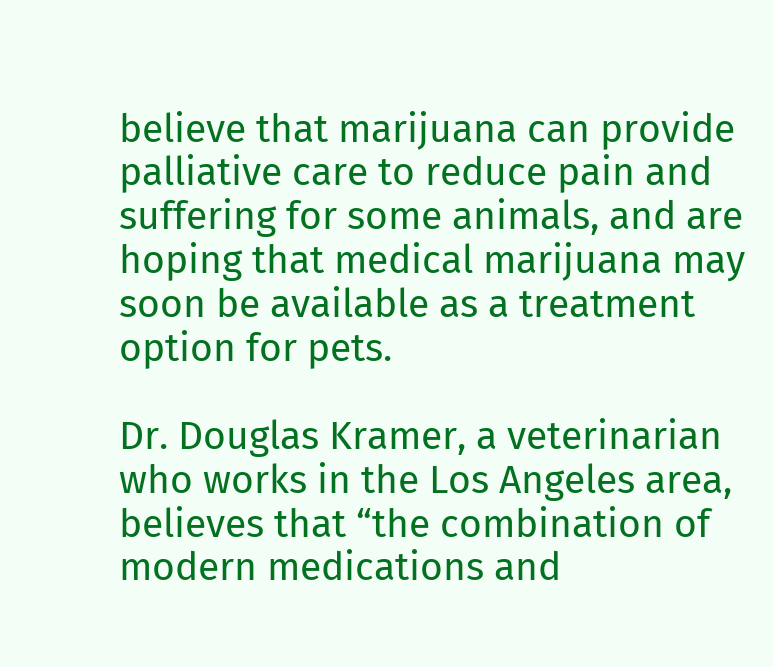believe that marijuana can provide palliative care to reduce pain and suffering for some animals, and are hoping that medical marijuana may soon be available as a treatment option for pets.

Dr. Douglas Kramer, a veterinarian who works in the Los Angeles area, believes that “the combination of modern medications and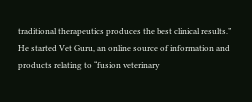traditional therapeutics produces the best clinical results.” He started Vet Guru, an online source of information and products relating to “fusion veterinary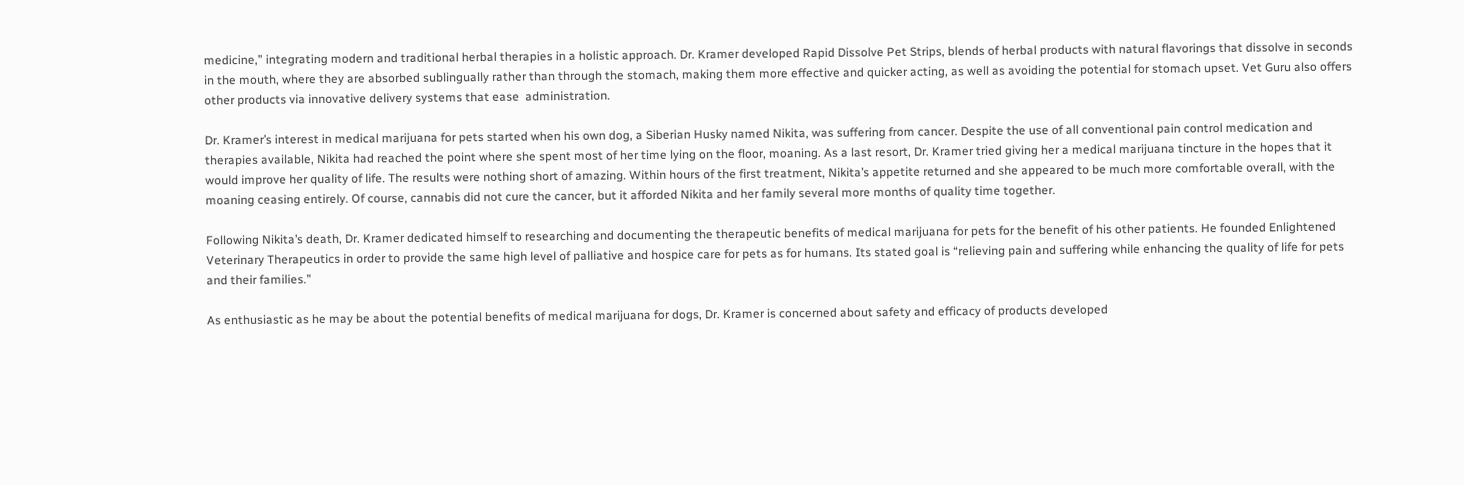medicine,” integrating modern and traditional herbal therapies in a holistic approach. Dr. Kramer developed Rapid Dissolve Pet Strips, blends of herbal products with natural flavorings that dissolve in seconds in the mouth, where they are absorbed sublingually rather than through the stomach, making them more effective and quicker acting, as well as avoiding the potential for stomach upset. Vet Guru also offers other products via innovative delivery systems that ease  administration.

Dr. Kramer’s interest in medical marijuana for pets started when his own dog, a Siberian Husky named Nikita, was suffering from cancer. Despite the use of all conventional pain control medication and therapies available, Nikita had reached the point where she spent most of her time lying on the floor, moaning. As a last resort, Dr. Kramer tried giving her a medical marijuana tincture in the hopes that it would improve her quality of life. The results were nothing short of amazing. Within hours of the first treatment, Nikita’s appetite returned and she appeared to be much more comfortable overall, with the moaning ceasing entirely. Of course, cannabis did not cure the cancer, but it afforded Nikita and her family several more months of quality time together.

Following Nikita’s death, Dr. Kramer dedicated himself to researching and documenting the therapeutic benefits of medical marijuana for pets for the benefit of his other patients. He founded Enlightened Veterinary Therapeutics in order to provide the same high level of palliative and hospice care for pets as for humans. Its stated goal is “relieving pain and suffering while enhancing the quality of life for pets and their families.”

As enthusiastic as he may be about the potential benefits of medical marijuana for dogs, Dr. Kramer is concerned about safety and efficacy of products developed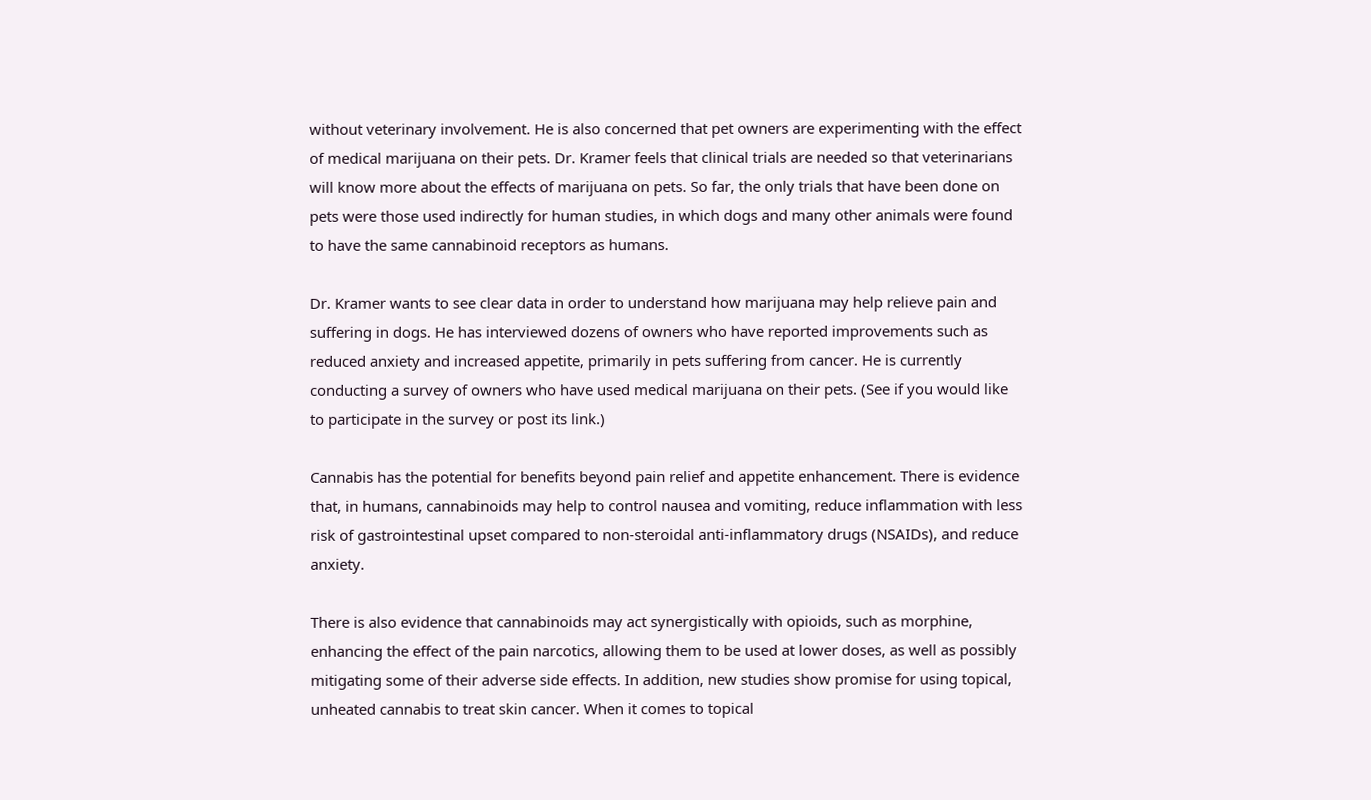without veterinary involvement. He is also concerned that pet owners are experimenting with the effect of medical marijuana on their pets. Dr. Kramer feels that clinical trials are needed so that veterinarians will know more about the effects of marijuana on pets. So far, the only trials that have been done on pets were those used indirectly for human studies, in which dogs and many other animals were found to have the same cannabinoid receptors as humans.

Dr. Kramer wants to see clear data in order to understand how marijuana may help relieve pain and suffering in dogs. He has interviewed dozens of owners who have reported improvements such as reduced anxiety and increased appetite, primarily in pets suffering from cancer. He is currently conducting a survey of owners who have used medical marijuana on their pets. (See if you would like to participate in the survey or post its link.)

Cannabis has the potential for benefits beyond pain relief and appetite enhancement. There is evidence that, in humans, cannabinoids may help to control nausea and vomiting, reduce inflammation with less risk of gastrointestinal upset compared to non-steroidal anti-inflammatory drugs (NSAIDs), and reduce anxiety.

There is also evidence that cannabinoids may act synergistically with opioids, such as morphine, enhancing the effect of the pain narcotics, allowing them to be used at lower doses, as well as possibly mitigating some of their adverse side effects. In addition, new studies show promise for using topical, unheated cannabis to treat skin cancer. When it comes to topical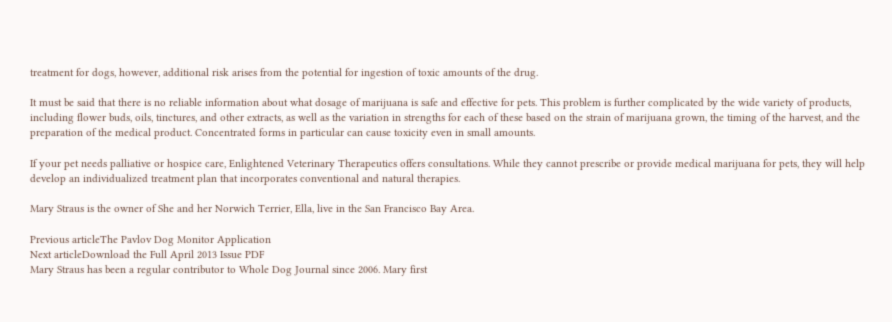treatment for dogs, however, additional risk arises from the potential for ingestion of toxic amounts of the drug.

It must be said that there is no reliable information about what dosage of marijuana is safe and effective for pets. This problem is further complicated by the wide variety of products, including flower buds, oils, tinctures, and other extracts, as well as the variation in strengths for each of these based on the strain of marijuana grown, the timing of the harvest, and the preparation of the medical product. Concentrated forms in particular can cause toxicity even in small amounts.

If your pet needs palliative or hospice care, Enlightened Veterinary Therapeutics offers consultations. While they cannot prescribe or provide medical marijuana for pets, they will help develop an individualized treatment plan that incorporates conventional and natural therapies.

Mary Straus is the owner of She and her Norwich Terrier, Ella, live in the San Francisco Bay Area.

Previous articleThe Pavlov Dog Monitor Application
Next articleDownload the Full April 2013 Issue PDF
Mary Straus has been a regular contributor to Whole Dog Journal since 2006. Mary first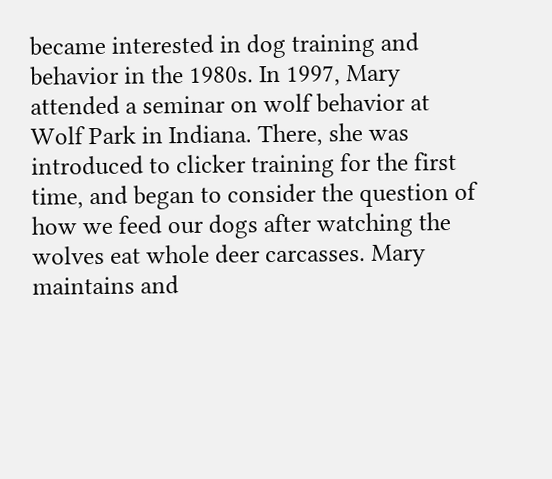became interested in dog training and behavior in the 1980s. In 1997, Mary attended a seminar on wolf behavior at Wolf Park in Indiana. There, she was introduced to clicker training for the first time, and began to consider the question of how we feed our dogs after watching the wolves eat whole deer carcasses. Mary maintains and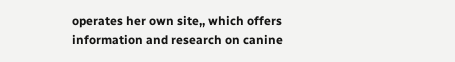operates her own site,, which offers information and research on canine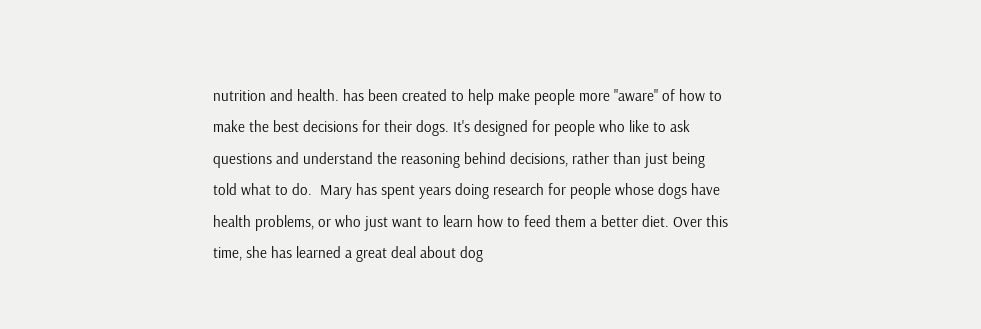nutrition and health. has been created to help make people more "aware" of how to make the best decisions for their dogs. It's designed for people who like to ask questions and understand the reasoning behind decisions, rather than just being told what to do.  Mary has spent years doing research for people whose dogs have health problems, or who just want to learn how to feed them a better diet. Over this time, she has learned a great deal about dog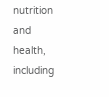nutrition and health, including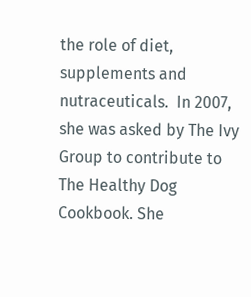the role of diet, supplements and nutraceuticals.  In 2007, she was asked by The Ivy Group to contribute to The Healthy Dog Cookbook. She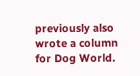previously also wrote a column for Dog World.